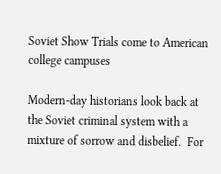Soviet Show Trials come to American college campuses

Modern-day historians look back at the Soviet criminal system with a mixture of sorrow and disbelief.  For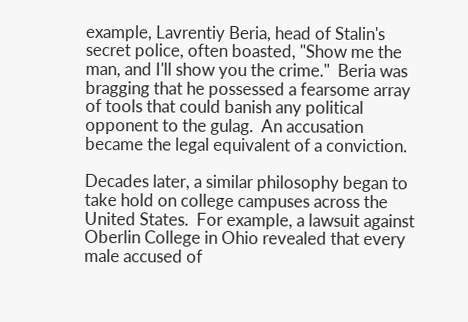example, Lavrentiy Beria, head of Stalin's secret police, often boasted, "Show me the man, and I'll show you the crime."  Beria was bragging that he possessed a fearsome array of tools that could banish any political opponent to the gulag.  An accusation became the legal equivalent of a conviction.

Decades later, a similar philosophy began to take hold on college campuses across the United States.  For example, a lawsuit against Oberlin College in Ohio revealed that every male accused of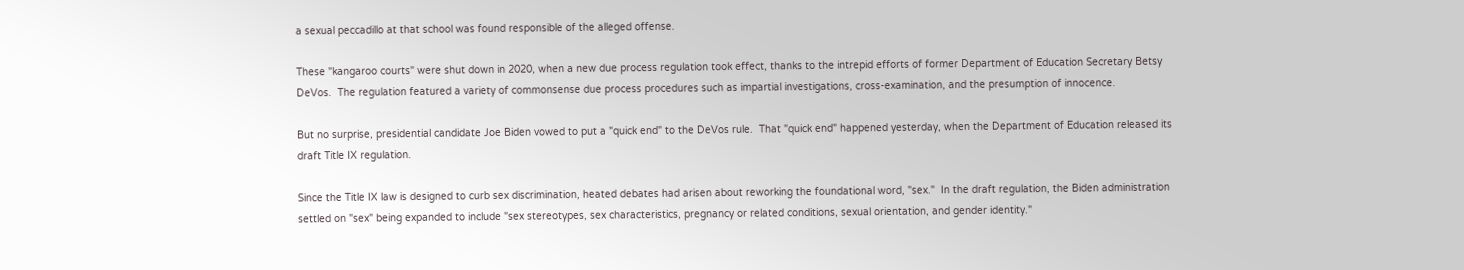a sexual peccadillo at that school was found responsible of the alleged offense.

These "kangaroo courts" were shut down in 2020, when a new due process regulation took effect, thanks to the intrepid efforts of former Department of Education Secretary Betsy DeVos.  The regulation featured a variety of commonsense due process procedures such as impartial investigations, cross-examination, and the presumption of innocence.

But no surprise, presidential candidate Joe Biden vowed to put a "quick end" to the DeVos rule.  That "quick end" happened yesterday, when the Department of Education released its draft Title IX regulation.

Since the Title IX law is designed to curb sex discrimination, heated debates had arisen about reworking the foundational word, "sex."  In the draft regulation, the Biden administration settled on "sex" being expanded to include "sex stereotypes, sex characteristics, pregnancy or related conditions, sexual orientation, and gender identity."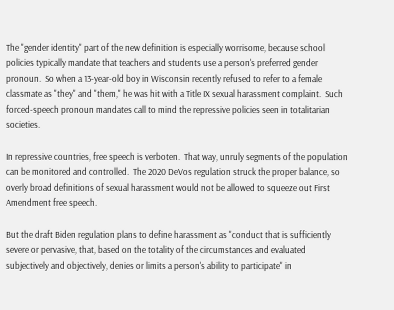The "gender identity" part of the new definition is especially worrisome, because school policies typically mandate that teachers and students use a person's preferred gender pronoun.  So when a 13-year-old boy in Wisconsin recently refused to refer to a female classmate as "they" and "them," he was hit with a Title IX sexual harassment complaint.  Such forced-speech pronoun mandates call to mind the repressive policies seen in totalitarian societies.

In repressive countries, free speech is verboten.  That way, unruly segments of the population can be monitored and controlled.  The 2020 DeVos regulation struck the proper balance, so overly broad definitions of sexual harassment would not be allowed to squeeze out First Amendment free speech.

But the draft Biden regulation plans to define harassment as "conduct that is sufficiently severe or pervasive, that, based on the totality of the circumstances and evaluated subjectively and objectively, denies or limits a person's ability to participate" in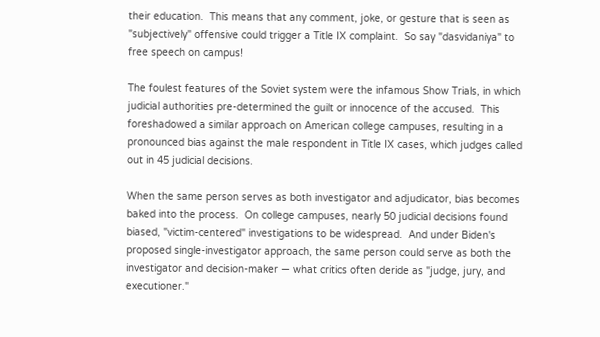their education.  This means that any comment, joke, or gesture that is seen as "subjectively" offensive could trigger a Title IX complaint.  So say "dasvidaniya" to free speech on campus!

The foulest features of the Soviet system were the infamous Show Trials, in which judicial authorities pre-determined the guilt or innocence of the accused.  This foreshadowed a similar approach on American college campuses, resulting in a pronounced bias against the male respondent in Title IX cases, which judges called out in 45 judicial decisions.

When the same person serves as both investigator and adjudicator, bias becomes baked into the process.  On college campuses, nearly 50 judicial decisions found biased, "victim-centered" investigations to be widespread.  And under Biden's proposed single-investigator approach, the same person could serve as both the investigator and decision-maker — what critics often deride as "judge, jury, and executioner."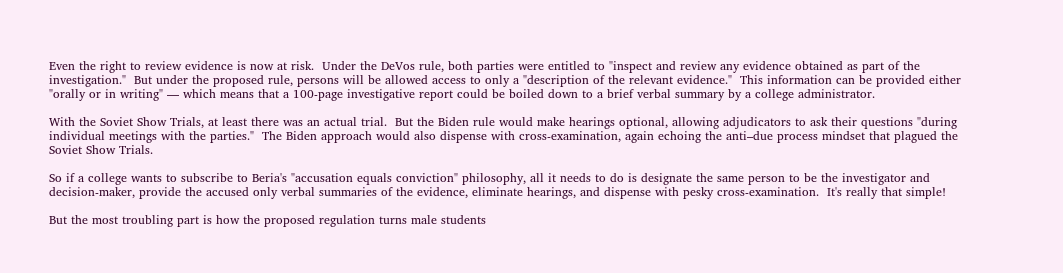Even the right to review evidence is now at risk.  Under the DeVos rule, both parties were entitled to "inspect and review any evidence obtained as part of the investigation."  But under the proposed rule, persons will be allowed access to only a "description of the relevant evidence."  This information can be provided either "orally or in writing" — which means that a 100-page investigative report could be boiled down to a brief verbal summary by a college administrator.

With the Soviet Show Trials, at least there was an actual trial.  But the Biden rule would make hearings optional, allowing adjudicators to ask their questions "during individual meetings with the parties."  The Biden approach would also dispense with cross-examination, again echoing the anti–due process mindset that plagued the Soviet Show Trials.

So if a college wants to subscribe to Beria's "accusation equals conviction" philosophy, all it needs to do is designate the same person to be the investigator and decision-maker, provide the accused only verbal summaries of the evidence, eliminate hearings, and dispense with pesky cross-examination.  It's really that simple!

But the most troubling part is how the proposed regulation turns male students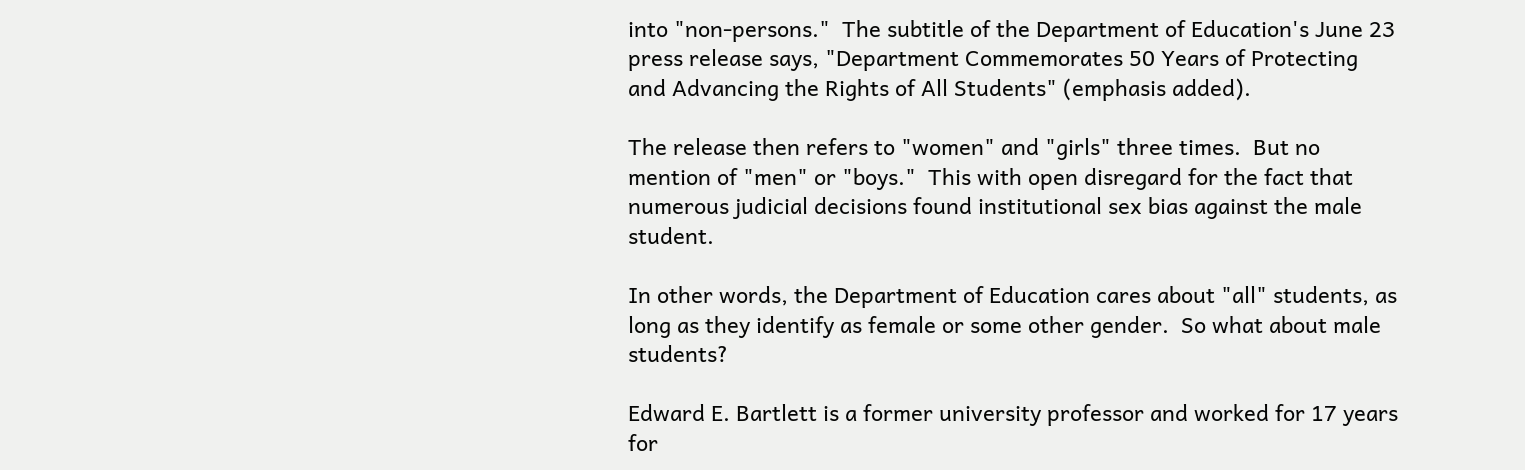into "non-persons."  The subtitle of the Department of Education's June 23 press release says, "Department Commemorates 50 Years of Protecting and Advancing the Rights of All Students" (emphasis added).

The release then refers to "women" and "girls" three times.  But no mention of "men" or "boys."  This with open disregard for the fact that numerous judicial decisions found institutional sex bias against the male student.

In other words, the Department of Education cares about "all" students, as long as they identify as female or some other gender.  So what about male students?

Edward E. Bartlett is a former university professor and worked for 17 years for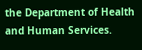the Department of Health and Human Services.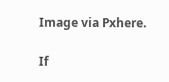Image via Pxhere.

If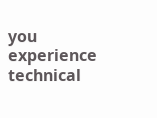you experience technical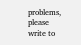problems, please write to